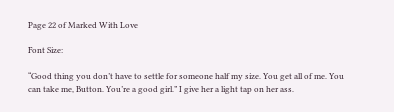Page 22 of Marked With Love

Font Size:

“Good thing you don’t have to settle for someone half my size. You get all of me. You can take me, Button. You’re a good girl.” I give her a light tap on her ass.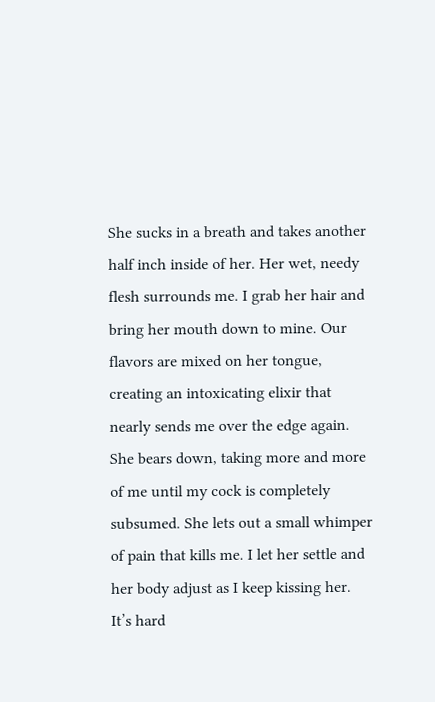She sucks in a breath and takes another half inch inside of her. Her wet, needy flesh surrounds me. I grab her hair and bring her mouth down to mine. Our flavors are mixed on her tongue, creating an intoxicating elixir that nearly sends me over the edge again. She bears down, taking more and more of me until my cock is completely subsumed. She lets out a small whimper of pain that kills me. I let her settle and her body adjust as I keep kissing her. It’s hard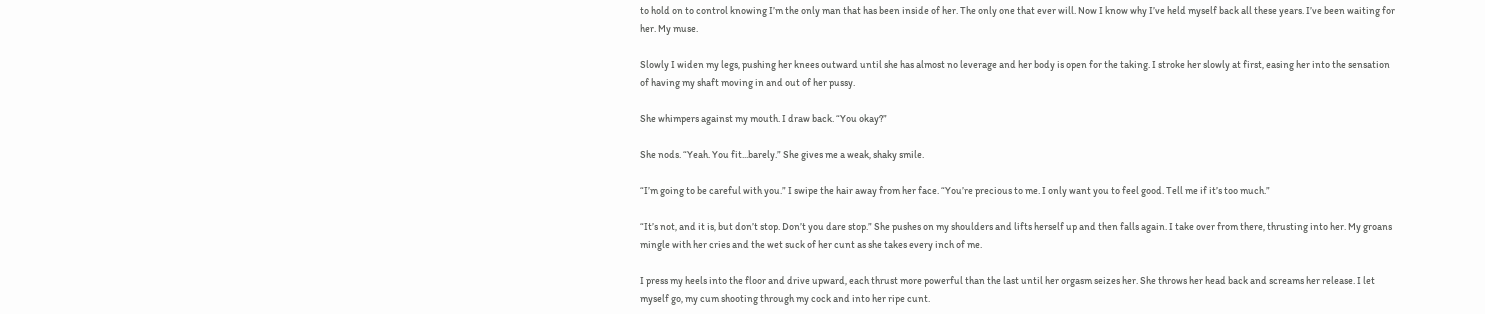to hold on to control knowing I’m the only man that has been inside of her. The only one that ever will. Now I know why I’ve held myself back all these years. I’ve been waiting for her. My muse.

Slowly I widen my legs, pushing her knees outward until she has almost no leverage and her body is open for the taking. I stroke her slowly at first, easing her into the sensation of having my shaft moving in and out of her pussy.

She whimpers against my mouth. I draw back. “You okay?”

She nods. “Yeah. You fit...barely.” She gives me a weak, shaky smile.

“I’m going to be careful with you.” I swipe the hair away from her face. “You’re precious to me. I only want you to feel good. Tell me if it’s too much.”

“It’s not, and it is, but don’t stop. Don’t you dare stop.” She pushes on my shoulders and lifts herself up and then falls again. I take over from there, thrusting into her. My groans mingle with her cries and the wet suck of her cunt as she takes every inch of me.

I press my heels into the floor and drive upward, each thrust more powerful than the last until her orgasm seizes her. She throws her head back and screams her release. I let myself go, my cum shooting through my cock and into her ripe cunt.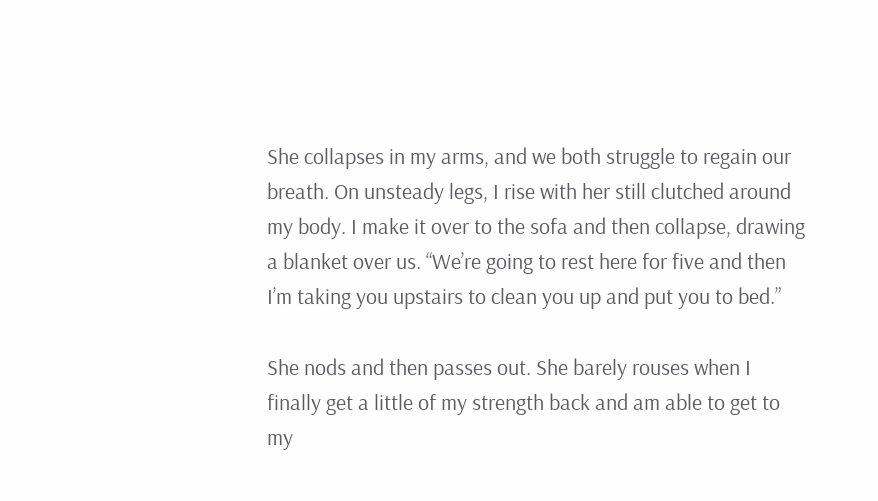She collapses in my arms, and we both struggle to regain our breath. On unsteady legs, I rise with her still clutched around my body. I make it over to the sofa and then collapse, drawing a blanket over us. “We’re going to rest here for five and then I’m taking you upstairs to clean you up and put you to bed.”

She nods and then passes out. She barely rouses when I finally get a little of my strength back and am able to get to my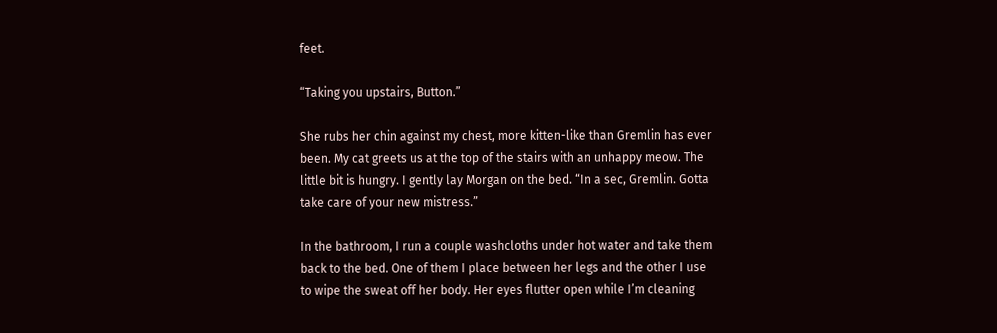feet.

“Taking you upstairs, Button.”

She rubs her chin against my chest, more kitten-like than Gremlin has ever been. My cat greets us at the top of the stairs with an unhappy meow. The little bit is hungry. I gently lay Morgan on the bed. “In a sec, Gremlin. Gotta take care of your new mistress.”

In the bathroom, I run a couple washcloths under hot water and take them back to the bed. One of them I place between her legs and the other I use to wipe the sweat off her body. Her eyes flutter open while I’m cleaning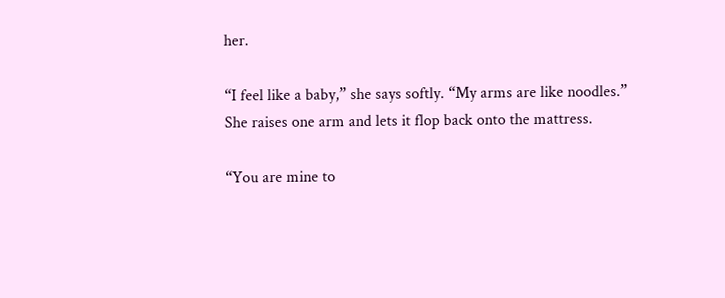her.

“I feel like a baby,” she says softly. “My arms are like noodles.” She raises one arm and lets it flop back onto the mattress.

“You are mine to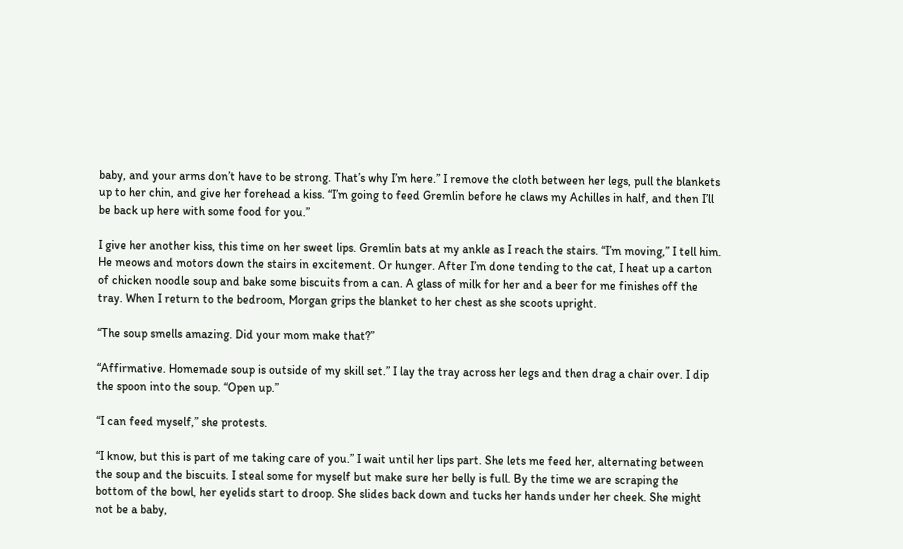baby, and your arms don’t have to be strong. That’s why I’m here.” I remove the cloth between her legs, pull the blankets up to her chin, and give her forehead a kiss. “I’m going to feed Gremlin before he claws my Achilles in half, and then I’ll be back up here with some food for you.”

I give her another kiss, this time on her sweet lips. Gremlin bats at my ankle as I reach the stairs. “I’m moving,” I tell him. He meows and motors down the stairs in excitement. Or hunger. After I’m done tending to the cat, I heat up a carton of chicken noodle soup and bake some biscuits from a can. A glass of milk for her and a beer for me finishes off the tray. When I return to the bedroom, Morgan grips the blanket to her chest as she scoots upright.

“The soup smells amazing. Did your mom make that?”

“Affirmative. Homemade soup is outside of my skill set.” I lay the tray across her legs and then drag a chair over. I dip the spoon into the soup. “Open up.”

“I can feed myself,” she protests.

“I know, but this is part of me taking care of you.” I wait until her lips part. She lets me feed her, alternating between the soup and the biscuits. I steal some for myself but make sure her belly is full. By the time we are scraping the bottom of the bowl, her eyelids start to droop. She slides back down and tucks her hands under her cheek. She might not be a baby,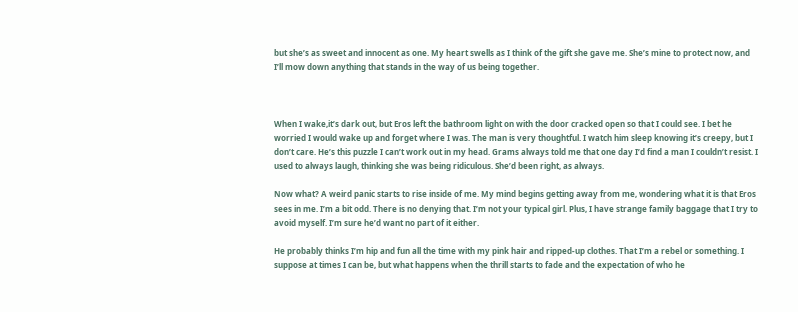but she’s as sweet and innocent as one. My heart swells as I think of the gift she gave me. She’s mine to protect now, and I’ll mow down anything that stands in the way of us being together.



When I wake,it’s dark out, but Eros left the bathroom light on with the door cracked open so that I could see. I bet he worried I would wake up and forget where I was. The man is very thoughtful. I watch him sleep knowing it’s creepy, but I don’t care. He’s this puzzle I can’t work out in my head. Grams always told me that one day I’d find a man I couldn’t resist. I used to always laugh, thinking she was being ridiculous. She’d been right, as always.

Now what? A weird panic starts to rise inside of me. My mind begins getting away from me, wondering what it is that Eros sees in me. I’m a bit odd. There is no denying that. I’m not your typical girl. Plus, I have strange family baggage that I try to avoid myself. I’m sure he’d want no part of it either.

He probably thinks I’m hip and fun all the time with my pink hair and ripped-up clothes. That I’m a rebel or something. I suppose at times I can be, but what happens when the thrill starts to fade and the expectation of who he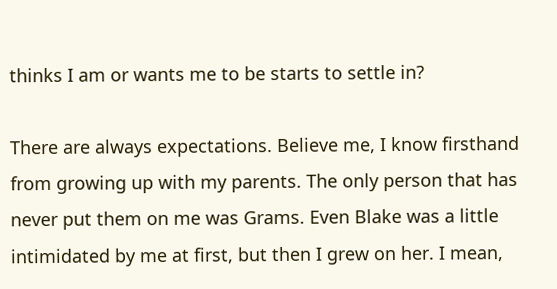thinks I am or wants me to be starts to settle in?

There are always expectations. Believe me, I know firsthand from growing up with my parents. The only person that has never put them on me was Grams. Even Blake was a little intimidated by me at first, but then I grew on her. I mean,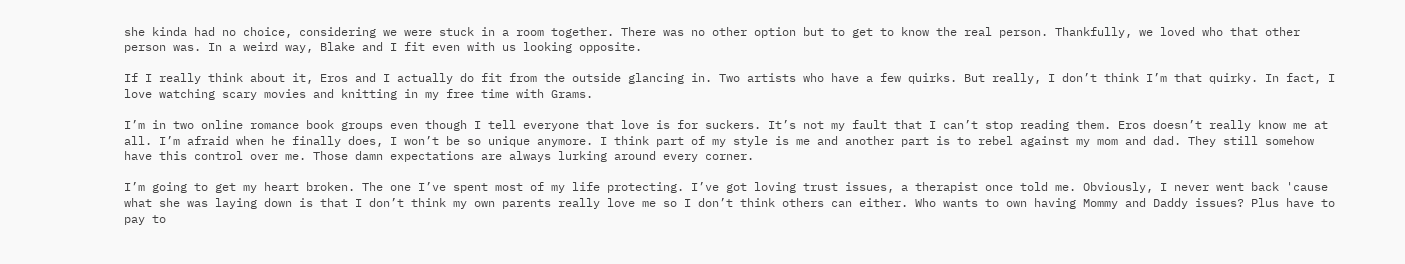she kinda had no choice, considering we were stuck in a room together. There was no other option but to get to know the real person. Thankfully, we loved who that other person was. In a weird way, Blake and I fit even with us looking opposite.

If I really think about it, Eros and I actually do fit from the outside glancing in. Two artists who have a few quirks. But really, I don’t think I’m that quirky. In fact, I love watching scary movies and knitting in my free time with Grams.

I’m in two online romance book groups even though I tell everyone that love is for suckers. It’s not my fault that I can’t stop reading them. Eros doesn’t really know me at all. I’m afraid when he finally does, I won’t be so unique anymore. I think part of my style is me and another part is to rebel against my mom and dad. They still somehow have this control over me. Those damn expectations are always lurking around every corner.

I’m going to get my heart broken. The one I’ve spent most of my life protecting. I’ve got loving trust issues, a therapist once told me. Obviously, I never went back 'cause what she was laying down is that I don’t think my own parents really love me so I don’t think others can either. Who wants to own having Mommy and Daddy issues? Plus have to pay to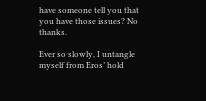have someone tell you that you have those issues? No thanks.

Ever so slowly, I untangle myself from Eros’ hold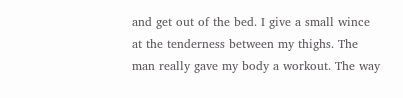and get out of the bed. I give a small wince at the tenderness between my thighs. The man really gave my body a workout. The way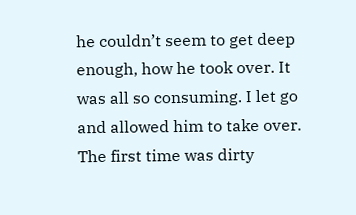he couldn’t seem to get deep enough, how he took over. It was all so consuming. I let go and allowed him to take over. The first time was dirty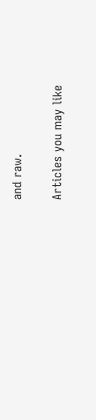and raw.

Articles you may like